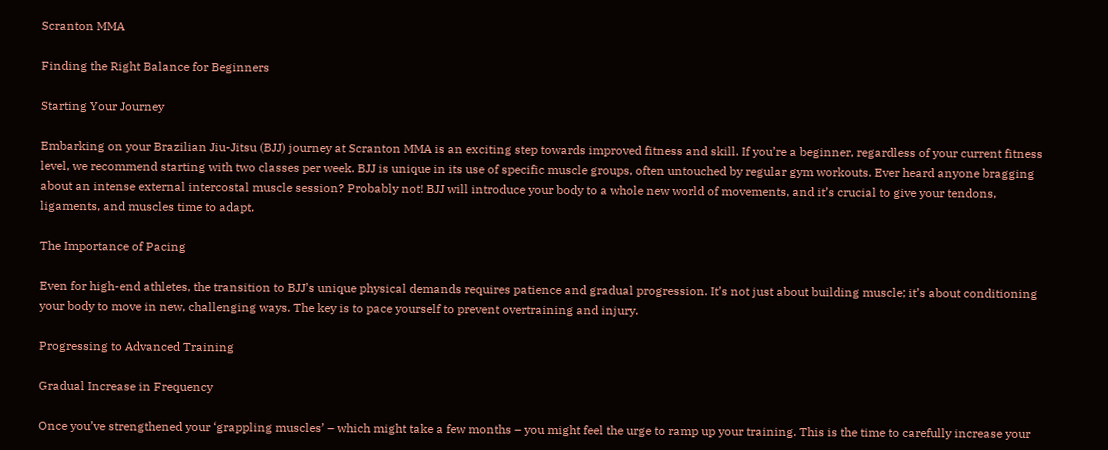Scranton MMA

Finding the Right Balance for Beginners

Starting Your Journey

Embarking on your Brazilian Jiu-Jitsu (BJJ) journey at Scranton MMA is an exciting step towards improved fitness and skill. If you’re a beginner, regardless of your current fitness level, we recommend starting with two classes per week. BJJ is unique in its use of specific muscle groups, often untouched by regular gym workouts. Ever heard anyone bragging about an intense external intercostal muscle session? Probably not! BJJ will introduce your body to a whole new world of movements, and it’s crucial to give your tendons, ligaments, and muscles time to adapt.

The Importance of Pacing

Even for high-end athletes, the transition to BJJ’s unique physical demands requires patience and gradual progression. It’s not just about building muscle; it’s about conditioning your body to move in new, challenging ways. The key is to pace yourself to prevent overtraining and injury.

Progressing to Advanced Training

Gradual Increase in Frequency

Once you’ve strengthened your ‘grappling muscles’ – which might take a few months – you might feel the urge to ramp up your training. This is the time to carefully increase your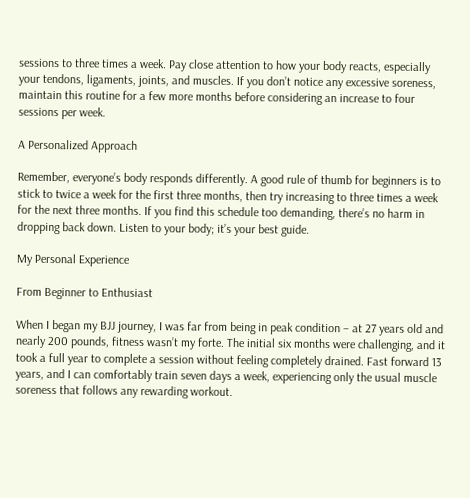sessions to three times a week. Pay close attention to how your body reacts, especially your tendons, ligaments, joints, and muscles. If you don’t notice any excessive soreness, maintain this routine for a few more months before considering an increase to four sessions per week.

A Personalized Approach

Remember, everyone’s body responds differently. A good rule of thumb for beginners is to stick to twice a week for the first three months, then try increasing to three times a week for the next three months. If you find this schedule too demanding, there’s no harm in dropping back down. Listen to your body; it’s your best guide.

My Personal Experience

From Beginner to Enthusiast

When I began my BJJ journey, I was far from being in peak condition – at 27 years old and nearly 200 pounds, fitness wasn’t my forte. The initial six months were challenging, and it took a full year to complete a session without feeling completely drained. Fast forward 13 years, and I can comfortably train seven days a week, experiencing only the usual muscle soreness that follows any rewarding workout.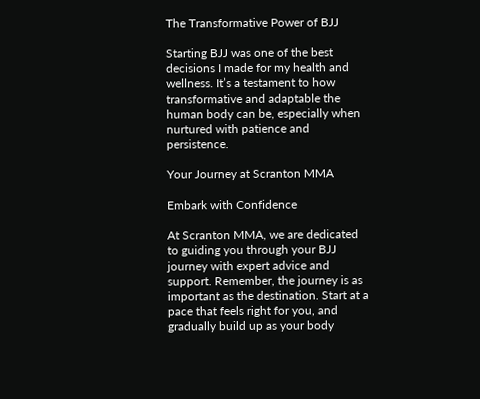The Transformative Power of BJJ

Starting BJJ was one of the best decisions I made for my health and wellness. It’s a testament to how transformative and adaptable the human body can be, especially when nurtured with patience and persistence.

Your Journey at Scranton MMA

Embark with Confidence

At Scranton MMA, we are dedicated to guiding you through your BJJ journey with expert advice and support. Remember, the journey is as important as the destination. Start at a pace that feels right for you, and gradually build up as your body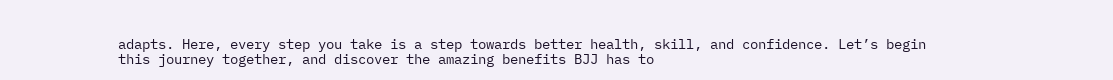adapts. Here, every step you take is a step towards better health, skill, and confidence. Let’s begin this journey together, and discover the amazing benefits BJJ has to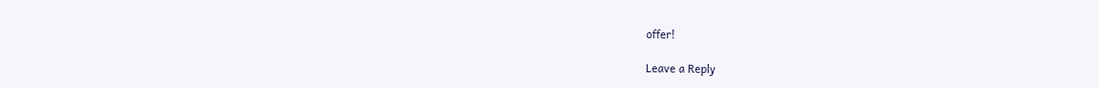offer!

Leave a Reply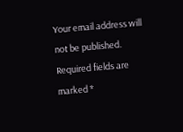Your email address will not be published. Required fields are marked *